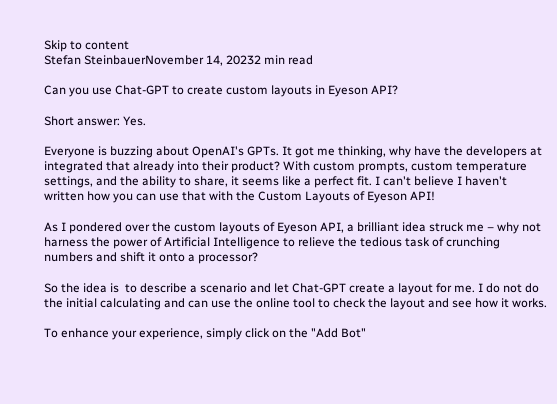Skip to content
Stefan SteinbauerNovember 14, 20232 min read

Can you use Chat-GPT to create custom layouts in Eyeson API?

Short answer: Yes.

Everyone is buzzing about OpenAI's GPTs. It got me thinking, why have the developers at integrated that already into their product? With custom prompts, custom temperature settings, and the ability to share, it seems like a perfect fit. I can't believe I haven't written how you can use that with the Custom Layouts of Eyeson API!

As I pondered over the custom layouts of Eyeson API, a brilliant idea struck me – why not harness the power of Artificial Intelligence to relieve the tedious task of crunching numbers and shift it onto a processor?

So the idea is  to describe a scenario and let Chat-GPT create a layout for me. I do not do the initial calculating and can use the online tool to check the layout and see how it works.

To enhance your experience, simply click on the "Add Bot"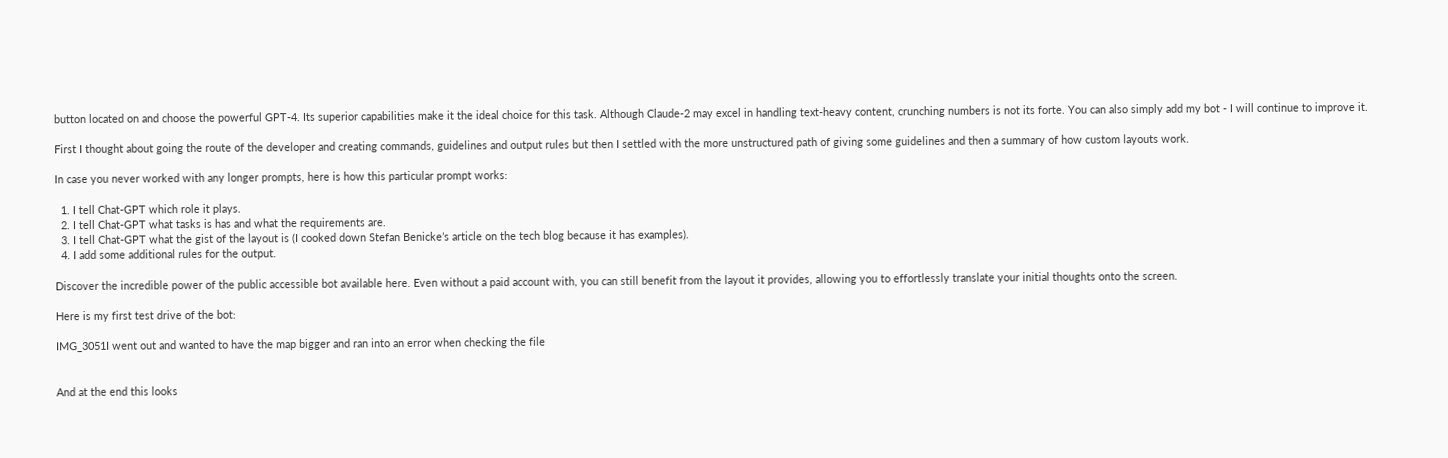button located on and choose the powerful GPT-4. Its superior capabilities make it the ideal choice for this task. Although Claude-2 may excel in handling text-heavy content, crunching numbers is not its forte. You can also simply add my bot - I will continue to improve it.

First I thought about going the route of the developer and creating commands, guidelines and output rules but then I settled with the more unstructured path of giving some guidelines and then a summary of how custom layouts work.

In case you never worked with any longer prompts, here is how this particular prompt works:

  1. I tell Chat-GPT which role it plays.
  2. I tell Chat-GPT what tasks is has and what the requirements are.
  3. I tell Chat-GPT what the gist of the layout is (I cooked down Stefan Benicke’s article on the tech blog because it has examples).
  4. I add some additional rules for the output.

Discover the incredible power of the public accessible bot available here. Even without a paid account with, you can still benefit from the layout it provides, allowing you to effortlessly translate your initial thoughts onto the screen.

Here is my first test drive of the bot:

IMG_3051I went out and wanted to have the map bigger and ran into an error when checking the file


And at the end this looks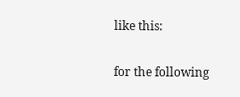like this:

for the following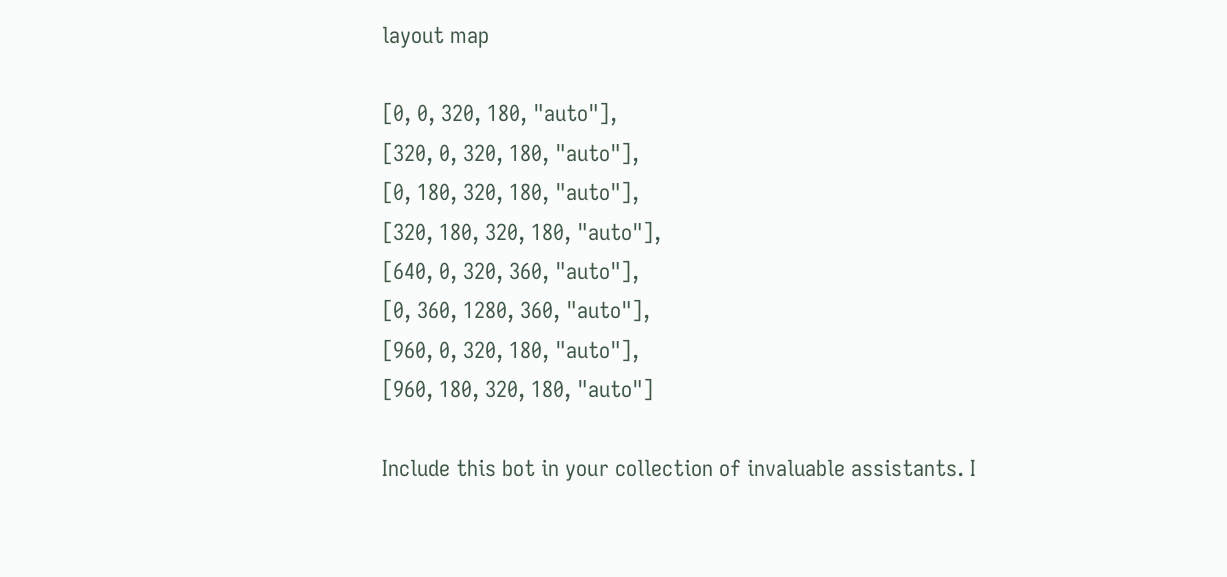layout map

[0, 0, 320, 180, "auto"],
[320, 0, 320, 180, "auto"],
[0, 180, 320, 180, "auto"],
[320, 180, 320, 180, "auto"],
[640, 0, 320, 360, "auto"],
[0, 360, 1280, 360, "auto"],
[960, 0, 320, 180, "auto"],
[960, 180, 320, 180, "auto"]

Include this bot in your collection of invaluable assistants. I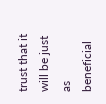trust that it will be just as beneficial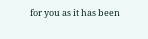for you as it has been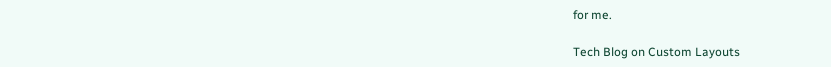for me.

Tech Blog on Custom Layouts